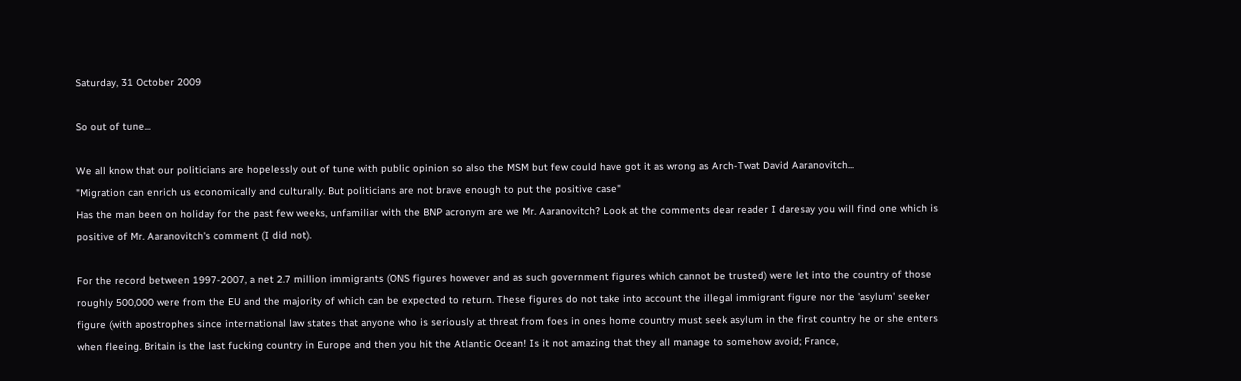Saturday, 31 October 2009

So out of tune...

We all know that our politicians are hopelessly out of tune with public opinion so also the MSM but few could have got it as wrong as Arch-Twat David Aaranovitch...
"Migration can enrich us economically and culturally. But politicians are not brave enough to put the positive case"
Has the man been on holiday for the past few weeks, unfamiliar with the BNP acronym are we Mr. Aaranovitch? Look at the comments dear reader I daresay you will find one which is positive of Mr. Aaranovitch's comment (I did not).

For the record between 1997-2007, a net 2.7 million immigrants (ONS figures however and as such government figures which cannot be trusted) were let into the country of those roughly 500,000 were from the EU and the majority of which can be expected to return. These figures do not take into account the illegal immigrant figure nor the 'asylum' seeker figure (with apostrophes since international law states that anyone who is seriously at threat from foes in ones home country must seek asylum in the first country he or she enters when fleeing. Britain is the last fucking country in Europe and then you hit the Atlantic Ocean! Is it not amazing that they all manage to somehow avoid; France,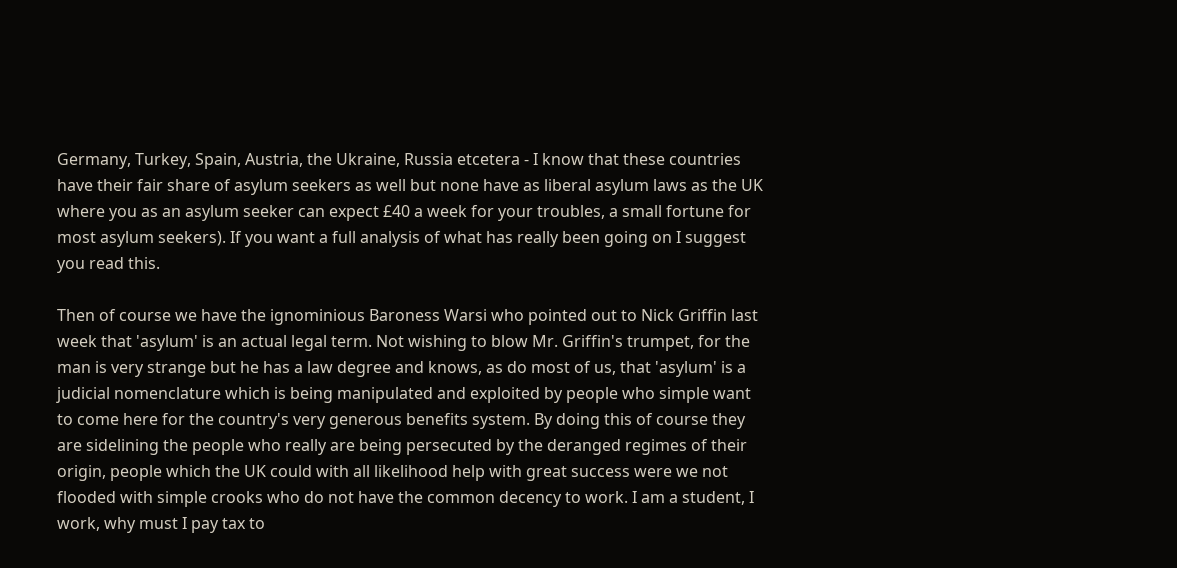Germany, Turkey, Spain, Austria, the Ukraine, Russia etcetera - I know that these countries have their fair share of asylum seekers as well but none have as liberal asylum laws as the UK where you as an asylum seeker can expect £40 a week for your troubles, a small fortune for most asylum seekers). If you want a full analysis of what has really been going on I suggest you read this.

Then of course we have the ignominious Baroness Warsi who pointed out to Nick Griffin last week that 'asylum' is an actual legal term. Not wishing to blow Mr. Griffin's trumpet, for the man is very strange but he has a law degree and knows, as do most of us, that 'asylum' is a judicial nomenclature which is being manipulated and exploited by people who simple want to come here for the country's very generous benefits system. By doing this of course they are sidelining the people who really are being persecuted by the deranged regimes of their origin, people which the UK could with all likelihood help with great success were we not flooded with simple crooks who do not have the common decency to work. I am a student, I work, why must I pay tax to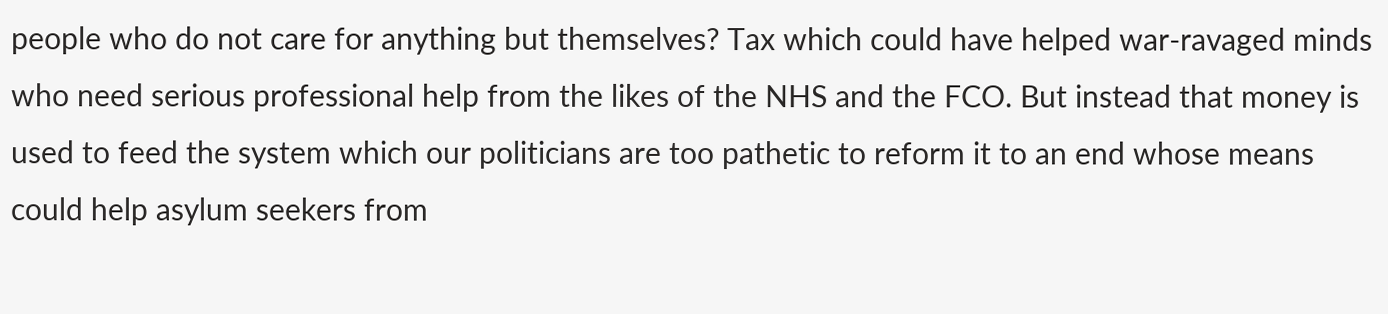people who do not care for anything but themselves? Tax which could have helped war-ravaged minds who need serious professional help from the likes of the NHS and the FCO. But instead that money is used to feed the system which our politicians are too pathetic to reform it to an end whose means could help asylum seekers from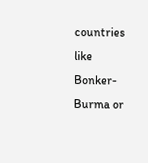countries like Bonker-Burma or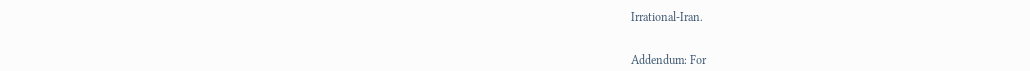Irrational-Iran.


Addendum: For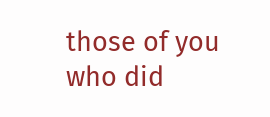those of you who did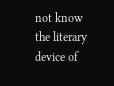not know the literary device of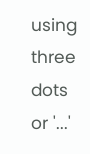using three dots or '...'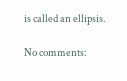is called an ellipsis.

No comments: